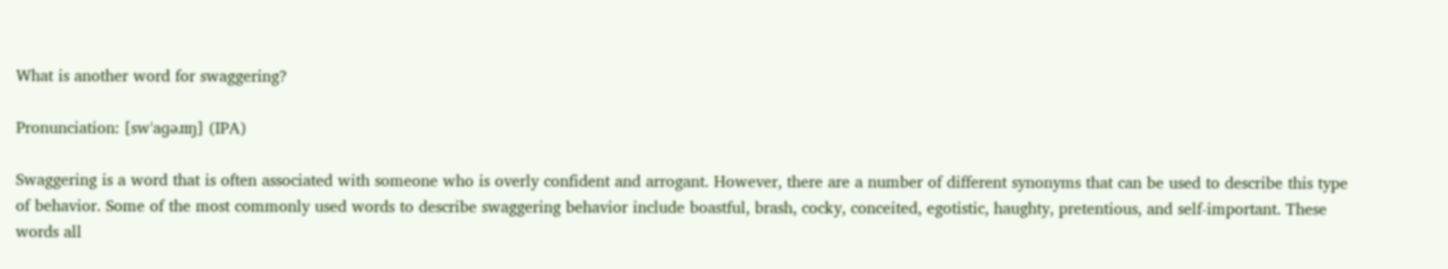What is another word for swaggering?

Pronunciation: [swˈaɡəɹɪŋ] (IPA)

Swaggering is a word that is often associated with someone who is overly confident and arrogant. However, there are a number of different synonyms that can be used to describe this type of behavior. Some of the most commonly used words to describe swaggering behavior include boastful, brash, cocky, conceited, egotistic, haughty, pretentious, and self-important. These words all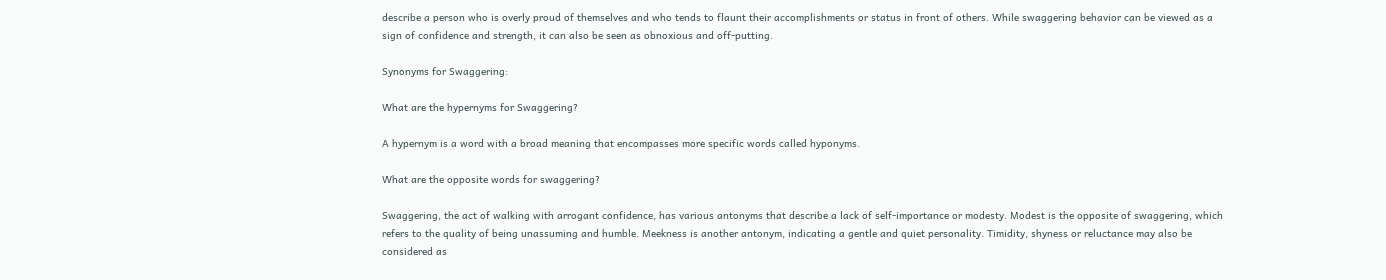describe a person who is overly proud of themselves and who tends to flaunt their accomplishments or status in front of others. While swaggering behavior can be viewed as a sign of confidence and strength, it can also be seen as obnoxious and off-putting.

Synonyms for Swaggering:

What are the hypernyms for Swaggering?

A hypernym is a word with a broad meaning that encompasses more specific words called hyponyms.

What are the opposite words for swaggering?

Swaggering, the act of walking with arrogant confidence, has various antonyms that describe a lack of self-importance or modesty. Modest is the opposite of swaggering, which refers to the quality of being unassuming and humble. Meekness is another antonym, indicating a gentle and quiet personality. Timidity, shyness or reluctance may also be considered as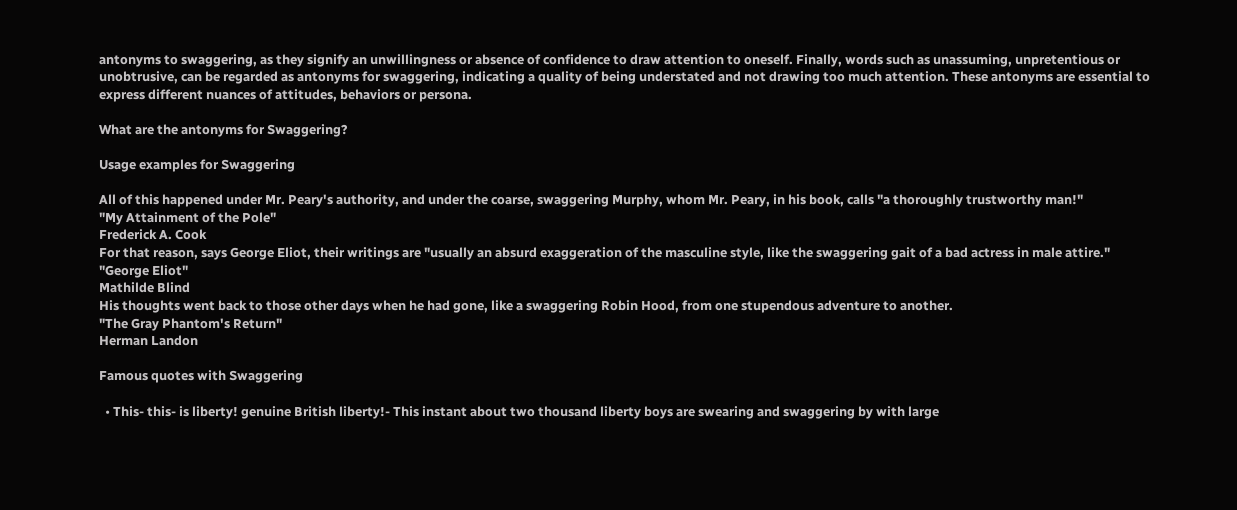antonyms to swaggering, as they signify an unwillingness or absence of confidence to draw attention to oneself. Finally, words such as unassuming, unpretentious or unobtrusive, can be regarded as antonyms for swaggering, indicating a quality of being understated and not drawing too much attention. These antonyms are essential to express different nuances of attitudes, behaviors or persona.

What are the antonyms for Swaggering?

Usage examples for Swaggering

All of this happened under Mr. Peary's authority, and under the coarse, swaggering Murphy, whom Mr. Peary, in his book, calls "a thoroughly trustworthy man!"
"My Attainment of the Pole"
Frederick A. Cook
For that reason, says George Eliot, their writings are "usually an absurd exaggeration of the masculine style, like the swaggering gait of a bad actress in male attire."
"George Eliot"
Mathilde Blind
His thoughts went back to those other days when he had gone, like a swaggering Robin Hood, from one stupendous adventure to another.
"The Gray Phantom's Return"
Herman Landon

Famous quotes with Swaggering

  • This- this- is liberty! genuine British liberty!- This instant about two thousand liberty boys are swearing and swaggering by with large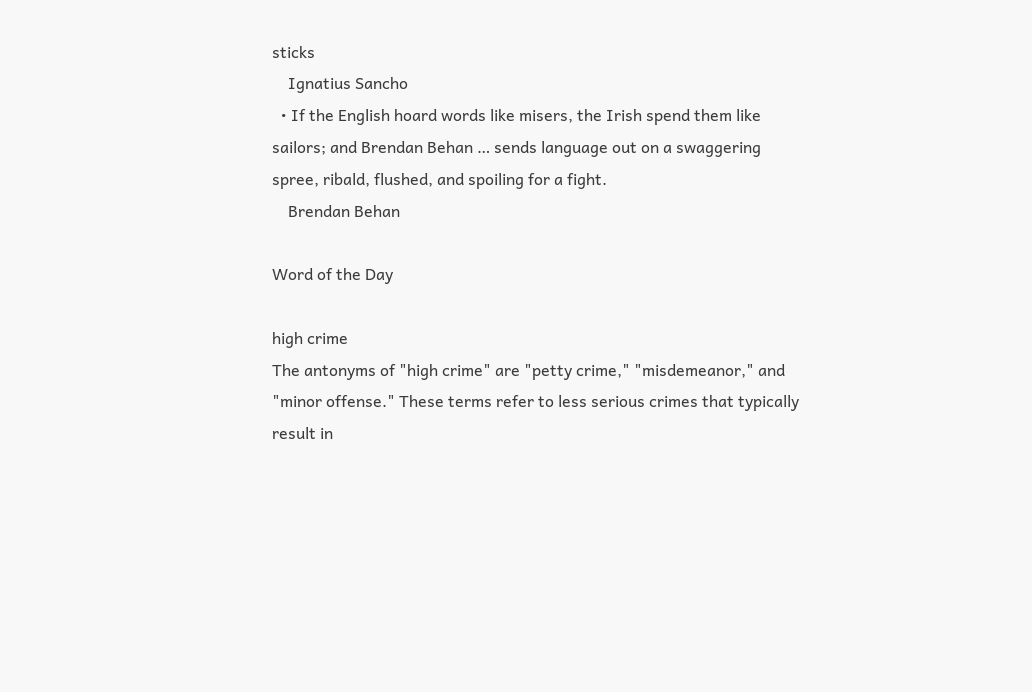sticks
    Ignatius Sancho
  • If the English hoard words like misers, the Irish spend them like sailors; and Brendan Behan … sends language out on a swaggering spree, ribald, flushed, and spoiling for a fight.
    Brendan Behan

Word of the Day

high crime
The antonyms of "high crime" are "petty crime," "misdemeanor," and "minor offense." These terms refer to less serious crimes that typically result in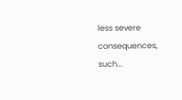less severe consequences, such...